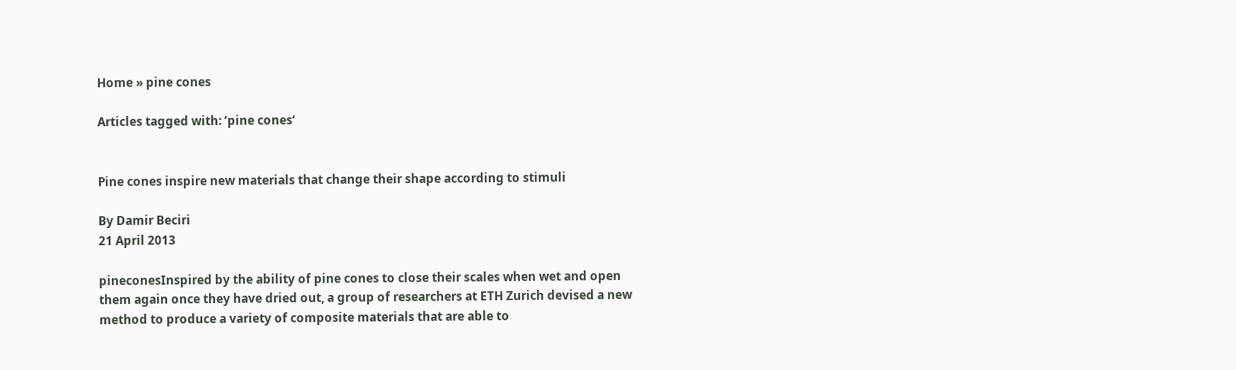Home » pine cones

Articles tagged with: ‘pine cones‘


Pine cones inspire new materials that change their shape according to stimuli

By Damir Beciri
21 April 2013

pineconesInspired by the ability of pine cones to close their scales when wet and open them again once they have dried out, a group of researchers at ETH Zurich devised a new method to produce a variety of composite materials that are able to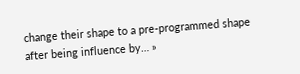change their shape to a pre-programmed shape after being influence by… »